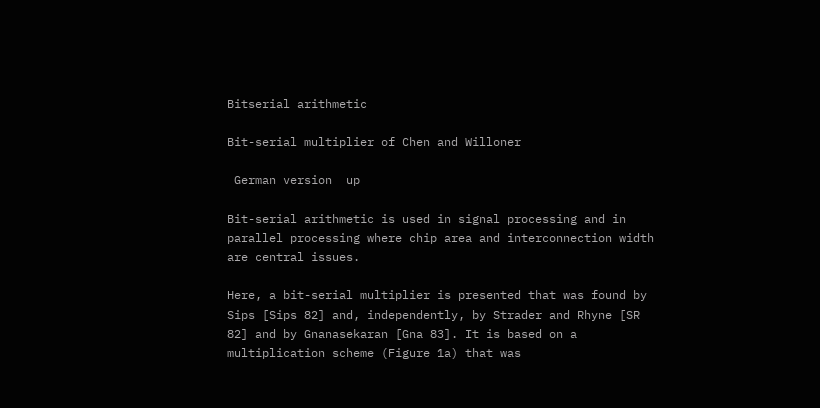Bitserial arithmetic

Bit-serial multiplier of Chen and Willoner

 German version  up

Bit-serial arithmetic is used in signal processing and in parallel processing where chip area and interconnection width are central issues.

Here, a bit-serial multiplier is presented that was found by Sips [Sips 82] and, independently, by Strader and Rhyne [SR 82] and by Gnanasekaran [Gna 83]. It is based on a multiplication scheme (Figure 1a) that was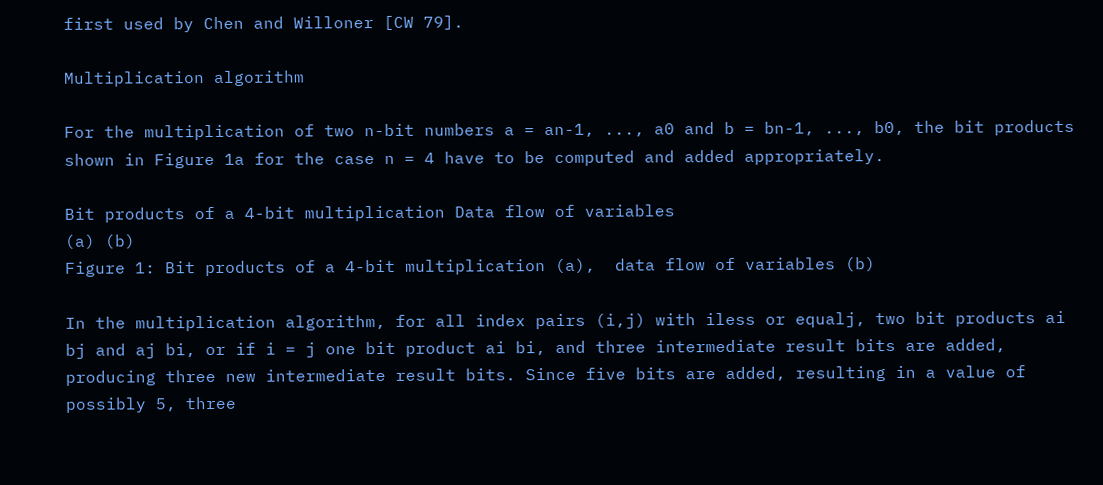first used by Chen and Willoner [CW 79].

Multiplication algorithm

For the multiplication of two n-bit numbers a = an-1, ..., a0 and b = bn-1, ..., b0, the bit products shown in Figure 1a for the case n = 4 have to be computed and added appropriately.

Bit products of a 4-bit multiplication Data flow of variables
(a) (b)
Figure 1: Bit products of a 4-bit multiplication (a),  data flow of variables (b)

In the multiplication algorithm, for all index pairs (i,j) with iless or equalj, two bit products ai bj and aj bi, or if i = j one bit product ai bi, and three intermediate result bits are added, producing three new intermediate result bits. Since five bits are added, resulting in a value of possibly 5, three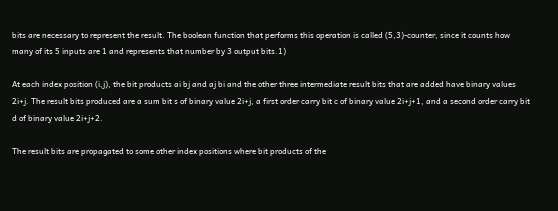bits are necessary to represent the result. The boolean function that performs this operation is called (5,3)-counter, since it counts how many of its 5 inputs are 1 and represents that number by 3 output bits.1)

At each index position (i,j), the bit products ai bj and aj bi and the other three intermediate result bits that are added have binary values 2i+j. The result bits produced are a sum bit s of binary value 2i+j, a first order carry bit c of binary value 2i+j+1, and a second order carry bit d of binary value 2i+j+2.

The result bits are propagated to some other index positions where bit products of the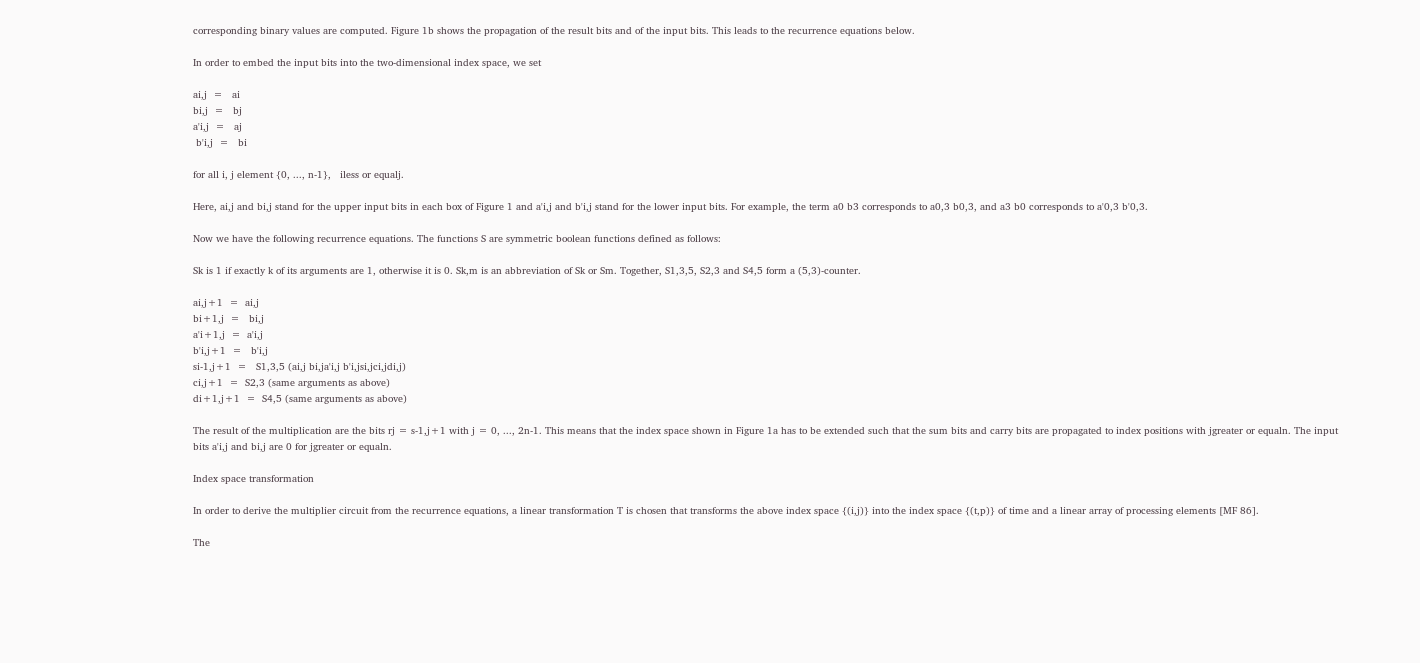corresponding binary values are computed. Figure 1b shows the propagation of the result bits and of the input bits. This leads to the recurrence equations below.

In order to embed the input bits into the two-dimensional index space, we set

ai,j  =   ai
bi,j  =   bj
a'i,j  =   aj
 b'i,j  =   bi

for all i, j element {0, ..., n-1},   iless or equalj.

Here, ai,j and bi,j stand for the upper input bits in each box of Figure 1 and a'i,j and b'i,j stand for the lower input bits. For example, the term a0 b3 corresponds to a0,3 b0,3, and a3 b0 corresponds to a'0,3 b'0,3.

Now we have the following recurrence equations. The functions S are symmetric boolean functions defined as follows:

Sk is 1 if exactly k of its arguments are 1, otherwise it is 0. Sk,m is an abbreviation of Sk or Sm. Together, S1,3,5, S2,3 and S4,5 form a (5,3)-counter.

ai,j+1  =  ai,j
bi+1,j  =   bi,j
a'i+1,j  =  a'i,j
b'i,j+1  =   b'i,j
si-1,j+1  =   S1,3,5 (ai,j bi,ja'i,j b'i,jsi,jci,jdi,j)
ci,j+1  =  S2,3 (same arguments as above)
di+1,j+1  =  S4,5 (same arguments as above)

The result of the multiplication are the bits rj = s-1,j+1 with j = 0, ..., 2n-1. This means that the index space shown in Figure 1a has to be extended such that the sum bits and carry bits are propagated to index positions with jgreater or equaln. The input bits a'i,j and bi,j are 0 for jgreater or equaln.

Index space transformation

In order to derive the multiplier circuit from the recurrence equations, a linear transformation T is chosen that transforms the above index space {(i,j)} into the index space {(t,p)} of time and a linear array of processing elements [MF 86].

The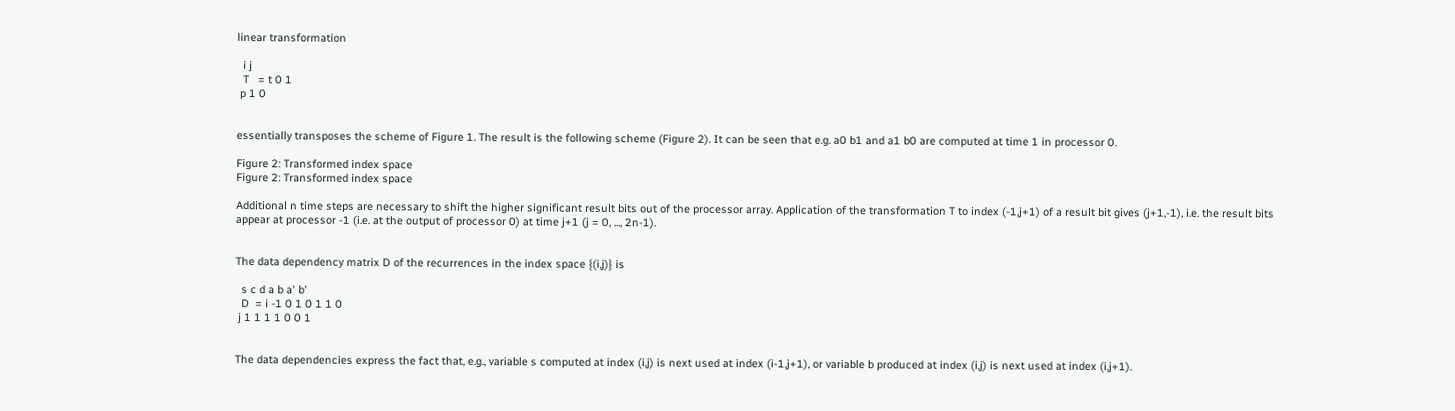linear transformation

  i j
  T   = t 0 1
 p 1 0


essentially transposes the scheme of Figure 1. The result is the following scheme (Figure 2). It can be seen that e.g. a0 b1 and a1 b0 are computed at time 1 in processor 0.

Figure 2: Transformed index space
Figure 2: Transformed index space

Additional n time steps are necessary to shift the higher significant result bits out of the processor array. Application of the transformation T to index (-1,j+1) of a result bit gives (j+1,-1), i.e. the result bits appear at processor -1 (i.e. at the output of processor 0) at time j+1 (j = 0, ..., 2n-1).


The data dependency matrix D of the recurrences in the index space {(i,j)} is

  s c d a b a' b'
  D  = i -1 0 1 0 1 1 0
 j 1 1 1 1 0 0 1


The data dependencies express the fact that, e.g., variable s computed at index (i,j) is next used at index (i-1,j+1), or variable b produced at index (i,j) is next used at index (i,j+1).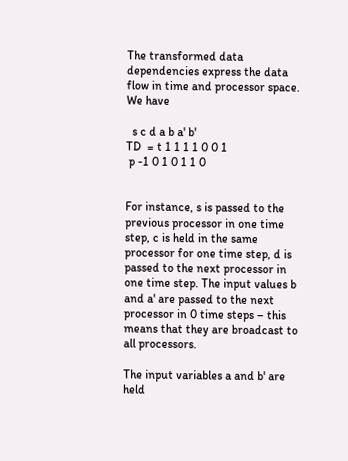The transformed data dependencies express the data flow in time and processor space. We have

  s c d a b a' b'
TD  = t 1 1 1 1 0 0 1
 p -1 0 1 0 1 1 0


For instance, s is passed to the previous processor in one time step, c is held in the same processor for one time step, d is passed to the next processor in one time step. The input values b and a' are passed to the next processor in 0 time steps – this means that they are broadcast to all processors.

The input variables a and b' are held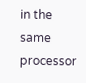in the same processor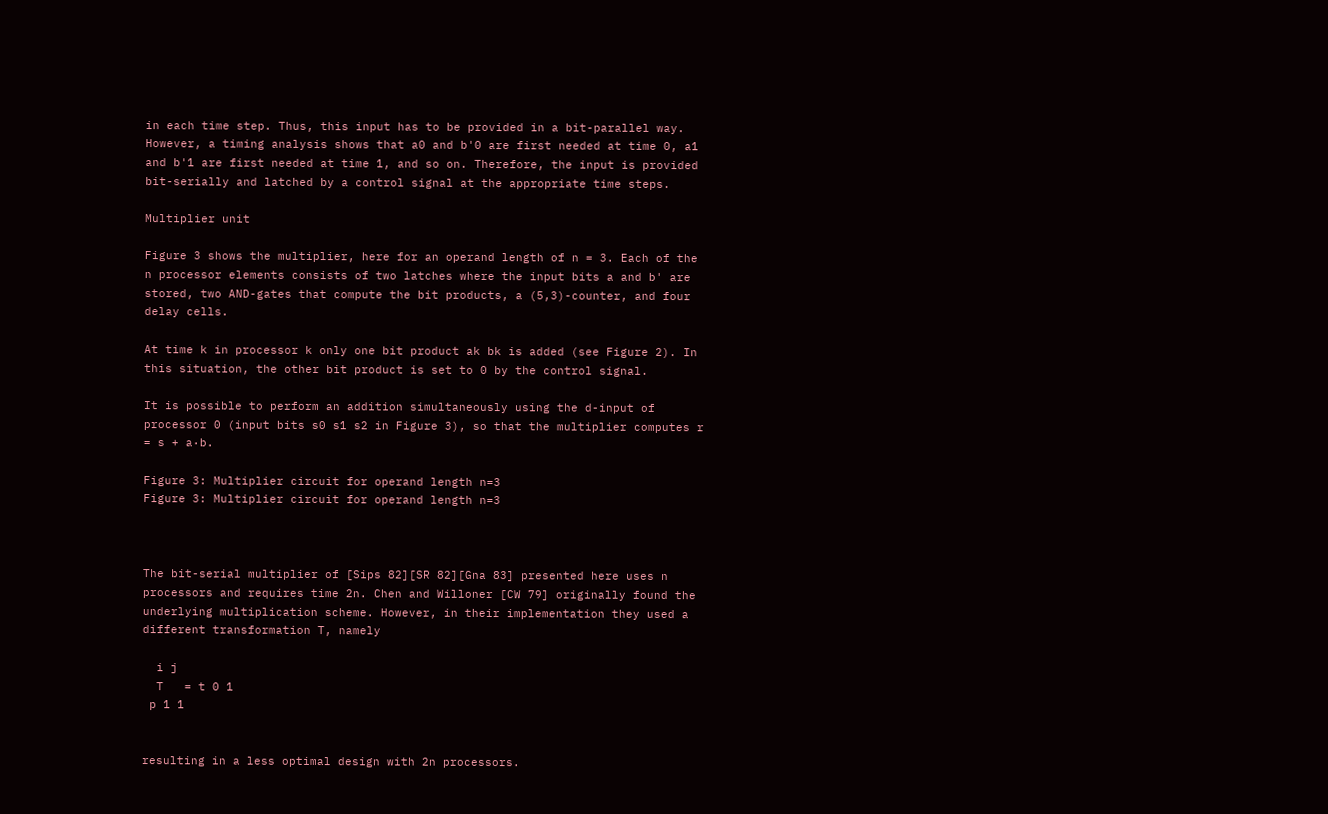in each time step. Thus, this input has to be provided in a bit-parallel way. However, a timing analysis shows that a0 and b'0 are first needed at time 0, a1 and b'1 are first needed at time 1, and so on. Therefore, the input is provided bit-serially and latched by a control signal at the appropriate time steps.

Multiplier unit

Figure 3 shows the multiplier, here for an operand length of n = 3. Each of the n processor elements consists of two latches where the input bits a and b' are stored, two AND-gates that compute the bit products, a (5,3)-counter, and four delay cells.

At time k in processor k only one bit product ak bk is added (see Figure 2). In this situation, the other bit product is set to 0 by the control signal.

It is possible to perform an addition simultaneously using the d-input of processor 0 (input bits s0 s1 s2 in Figure 3), so that the multiplier computes r = s + a·b.

Figure 3: Multiplier circuit for operand length n=3
Figure 3: Multiplier circuit for operand length n=3



The bit-serial multiplier of [Sips 82][SR 82][Gna 83] presented here uses n processors and requires time 2n. Chen and Willoner [CW 79] originally found the underlying multiplication scheme. However, in their implementation they used a different transformation T, namely

  i j
  T   = t 0 1
 p 1 1


resulting in a less optimal design with 2n processors.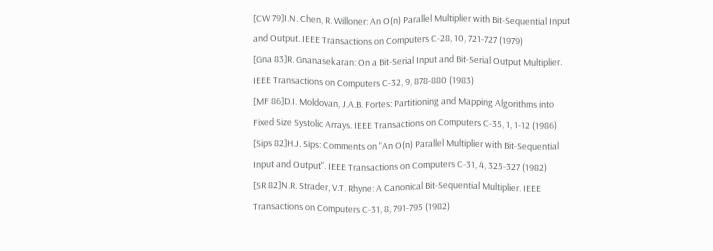[CW 79]I.N. Chen, R. Willoner: An O(n) Parallel Multiplier with Bit-Sequential Input and Output. IEEE Transactions on Computers C-28, 10, 721-727 (1979)
[Gna 83]R. Gnanasekaran: On a Bit-Serial Input and Bit-Serial Output Multiplier. IEEE Transactions on Computers C-32, 9, 878-880 (1983)
[MF 86]D.I. Moldovan, J.A.B. Fortes: Partitioning and Mapping Algorithms into Fixed Size Systolic Arrays. IEEE Transactions on Computers C-35, 1, 1-12 (1986)
[Sips 82]H.J. Sips: Comments on "An O(n) Parallel Multiplier with Bit-Sequential Input and Output". IEEE Transactions on Computers C-31, 4, 325-327 (1982)
[SR 82]N.R. Strader, V.T. Rhyne: A Canonical Bit-Sequential Multiplier. IEEE Transactions on Computers C-31, 8, 791-795 (1982)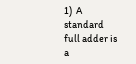1)  A standard full adder is a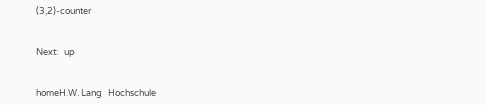(3,2)-counter


Next:   up


homeH.W. Lang   Hochschule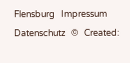Flensburg   Impressum   Datenschutz   ©   Created: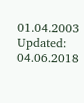01.04.2003   Updated: 04.06.2018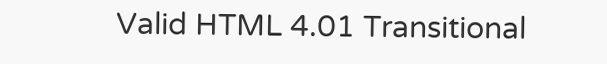Valid HTML 4.01 Transitional